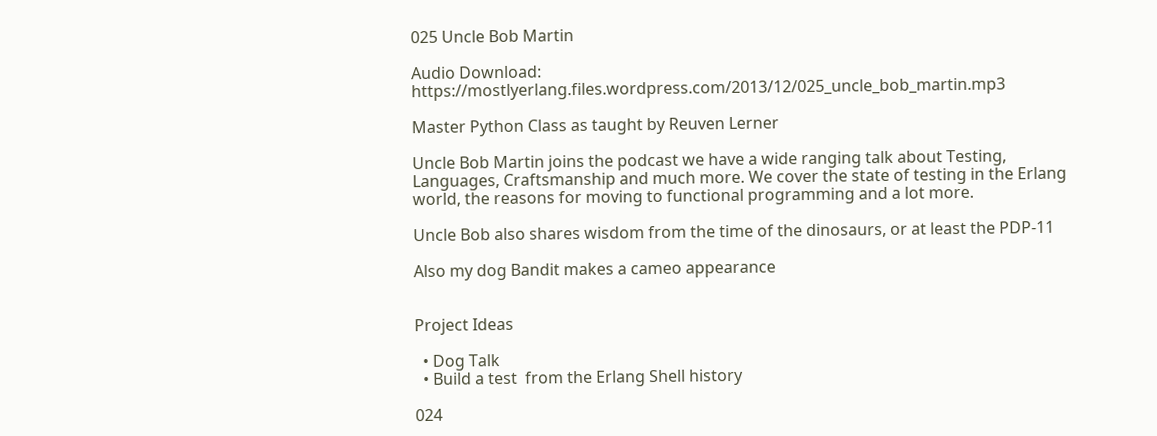025 Uncle Bob Martin

Audio Download: https://mostlyerlang.files.wordpress.com/2013/12/025_uncle_bob_martin.mp3

Master Python Class as taught by Reuven Lerner

Uncle Bob Martin joins the podcast we have a wide ranging talk about Testing, Languages, Craftsmanship and much more. We cover the state of testing in the Erlang world, the reasons for moving to functional programming and a lot more.

Uncle Bob also shares wisdom from the time of the dinosaurs, or at least the PDP-11

Also my dog Bandit makes a cameo appearance


Project Ideas

  • Dog Talk
  • Build a test  from the Erlang Shell history

024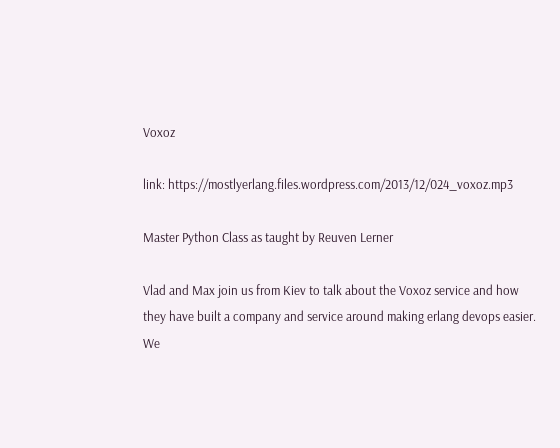Voxoz

link: https://mostlyerlang.files.wordpress.com/2013/12/024_voxoz.mp3

Master Python Class as taught by Reuven Lerner

Vlad and Max join us from Kiev to talk about the Voxoz service and how they have built a company and service around making erlang devops easier. We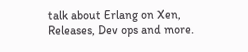talk about Erlang on Xen, Releases, Dev ops and more.